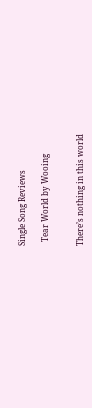Single Song Reviews

  Tear World by Wooing


There’s nothing in this world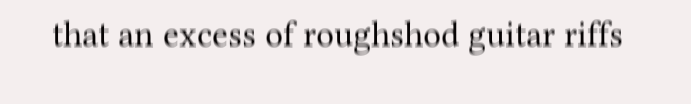that an excess of roughshod guitar riffs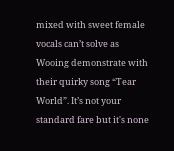mixed with sweet female vocals can’t solve as Wooing demonstrate with their quirky song “Tear World”. It’s not your standard fare but it's none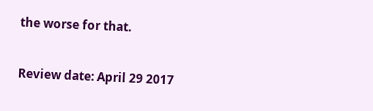the worse for that.

Review date: April 29 2017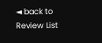◄ back to Review List